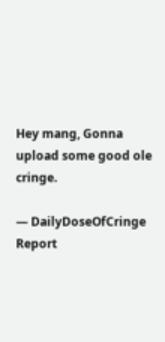Hey mang, Gonna upload some good ole cringe.

— DailyDoseOfCringe Report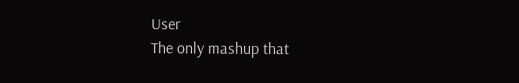User
The only mashup that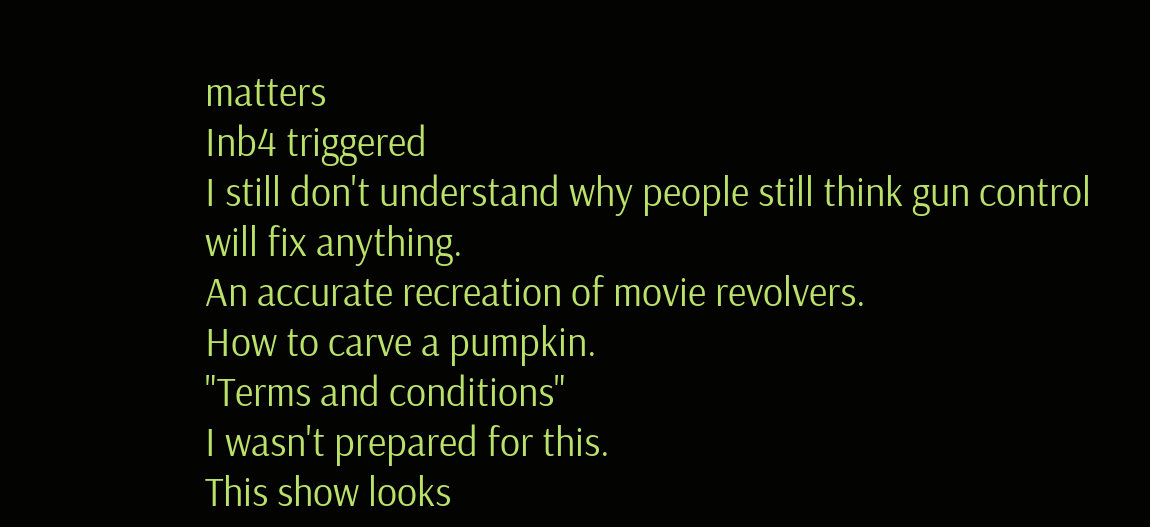matters
Inb4 triggered
I still don't understand why people still think gun control will fix anything.
An accurate recreation of movie revolvers.
How to carve a pumpkin.
"Terms and conditions"
I wasn't prepared for this.
This show looks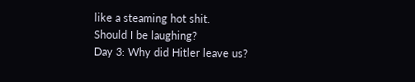like a steaming hot shit.
Should I be laughing?
Day 3: Why did Hitler leave us?